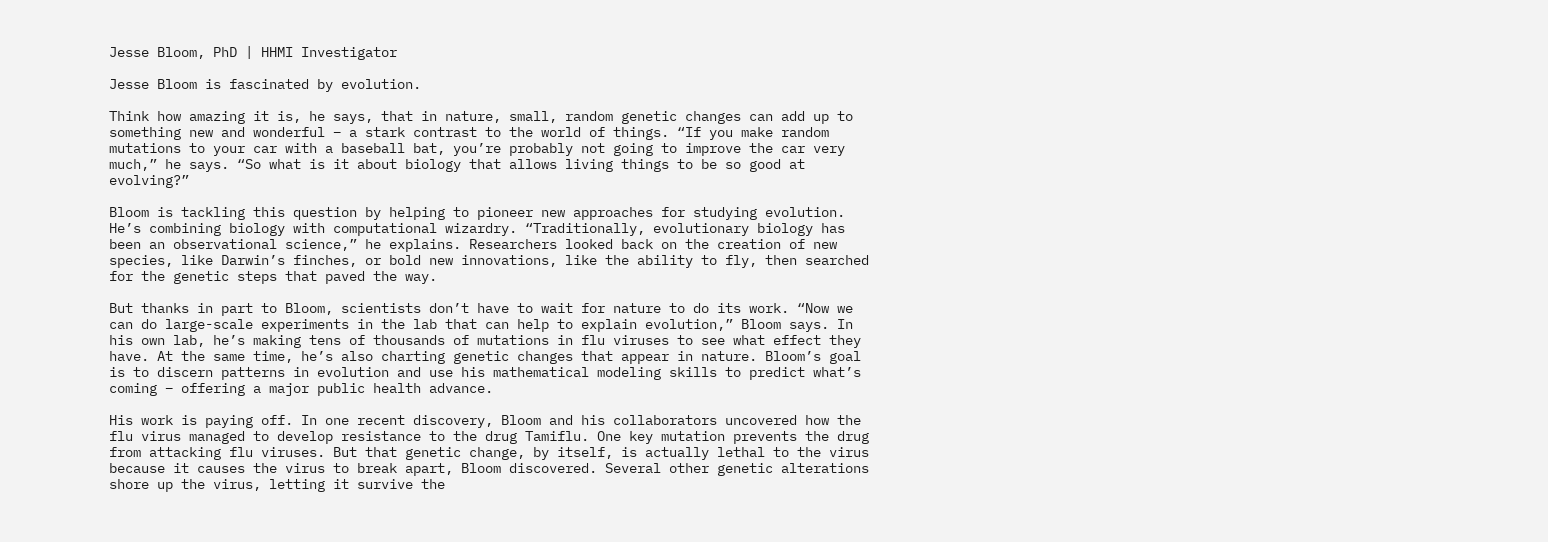Jesse Bloom, PhD | HHMI Investigator

Jesse Bloom is fascinated by evolution.

Think how amazing it is, he says, that in nature, small, random genetic changes can add up to something new and wonderful – a stark contrast to the world of things. “If you make random mutations to your car with a baseball bat, you’re probably not going to improve the car very much,” he says. “So what is it about biology that allows living things to be so good at evolving?”

Bloom is tackling this question by helping to pioneer new approaches for studying evolution. He’s combining biology with computational wizardry. “Traditionally, evolutionary biology has been an observational science,” he explains. Researchers looked back on the creation of new species, like Darwin’s finches, or bold new innovations, like the ability to fly, then searched for the genetic steps that paved the way.

But thanks in part to Bloom, scientists don’t have to wait for nature to do its work. “Now we can do large-scale experiments in the lab that can help to explain evolution,” Bloom says. In his own lab, he’s making tens of thousands of mutations in flu viruses to see what effect they have. At the same time, he’s also charting genetic changes that appear in nature. Bloom’s goal is to discern patterns in evolution and use his mathematical modeling skills to predict what’s coming – offering a major public health advance.

His work is paying off. In one recent discovery, Bloom and his collaborators uncovered how the flu virus managed to develop resistance to the drug Tamiflu. One key mutation prevents the drug from attacking flu viruses. But that genetic change, by itself, is actually lethal to the virus because it causes the virus to break apart, Bloom discovered. Several other genetic alterations shore up the virus, letting it survive the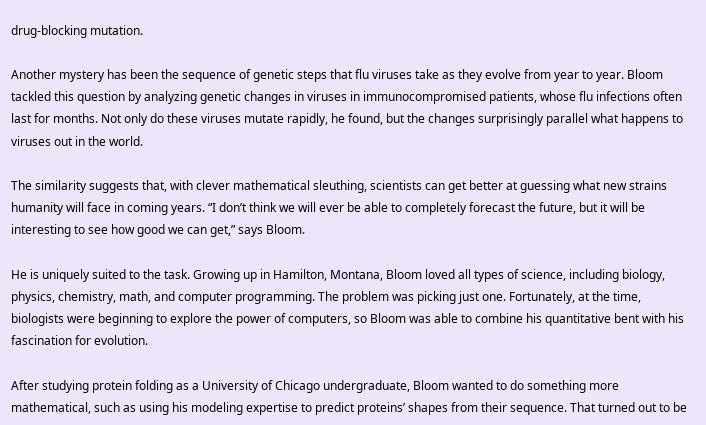drug-blocking mutation.

Another mystery has been the sequence of genetic steps that flu viruses take as they evolve from year to year. Bloom tackled this question by analyzing genetic changes in viruses in immunocompromised patients, whose flu infections often last for months. Not only do these viruses mutate rapidly, he found, but the changes surprisingly parallel what happens to viruses out in the world.

The similarity suggests that, with clever mathematical sleuthing, scientists can get better at guessing what new strains humanity will face in coming years. “I don’t think we will ever be able to completely forecast the future, but it will be interesting to see how good we can get,” says Bloom.

He is uniquely suited to the task. Growing up in Hamilton, Montana, Bloom loved all types of science, including biology, physics, chemistry, math, and computer programming. The problem was picking just one. Fortunately, at the time, biologists were beginning to explore the power of computers, so Bloom was able to combine his quantitative bent with his fascination for evolution.

After studying protein folding as a University of Chicago undergraduate, Bloom wanted to do something more mathematical, such as using his modeling expertise to predict proteins’ shapes from their sequence. That turned out to be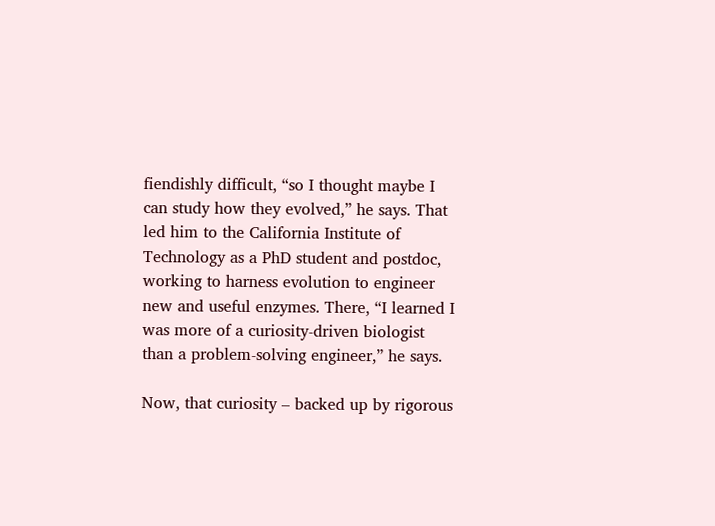fiendishly difficult, “so I thought maybe I can study how they evolved,” he says. That led him to the California Institute of Technology as a PhD student and postdoc, working to harness evolution to engineer new and useful enzymes. There, “I learned I was more of a curiosity-driven biologist than a problem-solving engineer,” he says.

Now, that curiosity – backed up by rigorous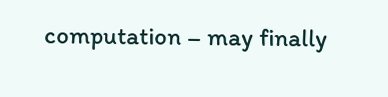computation – may finally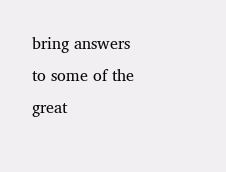bring answers to some of the great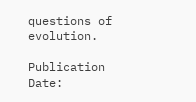questions of evolution.

Publication Date: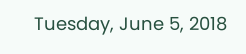Tuesday, June 5, 2018